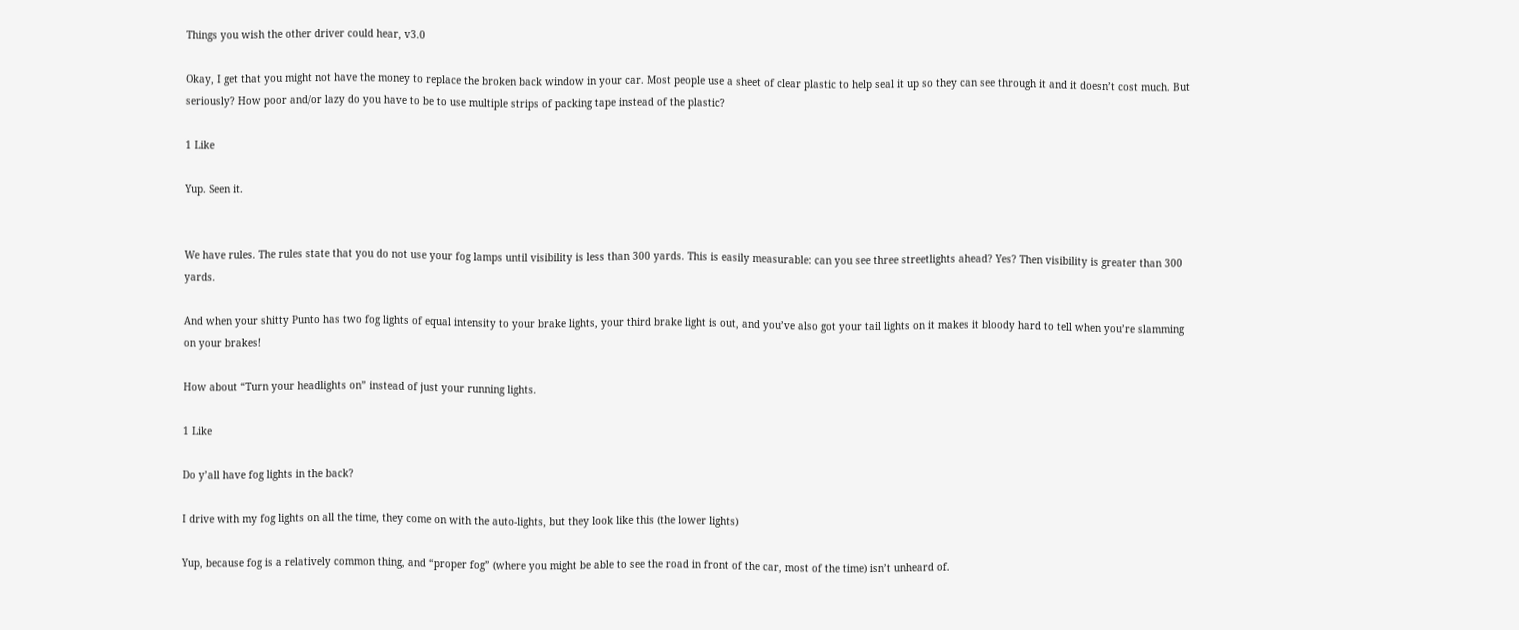Things you wish the other driver could hear, v3.0

Okay, I get that you might not have the money to replace the broken back window in your car. Most people use a sheet of clear plastic to help seal it up so they can see through it and it doesn’t cost much. But seriously? How poor and/or lazy do you have to be to use multiple strips of packing tape instead of the plastic?

1 Like

Yup. Seen it.


We have rules. The rules state that you do not use your fog lamps until visibility is less than 300 yards. This is easily measurable: can you see three streetlights ahead? Yes? Then visibility is greater than 300 yards.

And when your shitty Punto has two fog lights of equal intensity to your brake lights, your third brake light is out, and you’ve also got your tail lights on it makes it bloody hard to tell when you’re slamming on your brakes!

How about “Turn your headlights on” instead of just your running lights.

1 Like

Do y’all have fog lights in the back?

I drive with my fog lights on all the time, they come on with the auto-lights, but they look like this (the lower lights)

Yup, because fog is a relatively common thing, and “proper fog” (where you might be able to see the road in front of the car, most of the time) isn’t unheard of.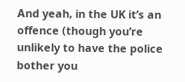And yeah, in the UK it’s an offence (though you’re unlikely to have the police bother you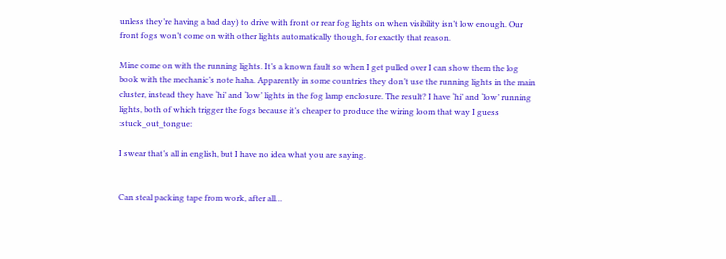unless they’re having a bad day) to drive with front or rear fog lights on when visibility isn’t low enough. Our front fogs won’t come on with other lights automatically though, for exactly that reason.

Mine come on with the running lights. It’s a known fault so when I get pulled over I can show them the log book with the mechanic’s note haha. Apparently in some countries they don’t use the running lights in the main cluster, instead they have ‘hi’ and ‘low’ lights in the fog lamp enclosure. The result? I have ‘hi’ and ‘low’ running lights, both of which trigger the fogs because it’s cheaper to produce the wiring loom that way I guess :stuck_out_tongue:

I swear that’s all in english, but I have no idea what you are saying.


Can steal packing tape from work, after all…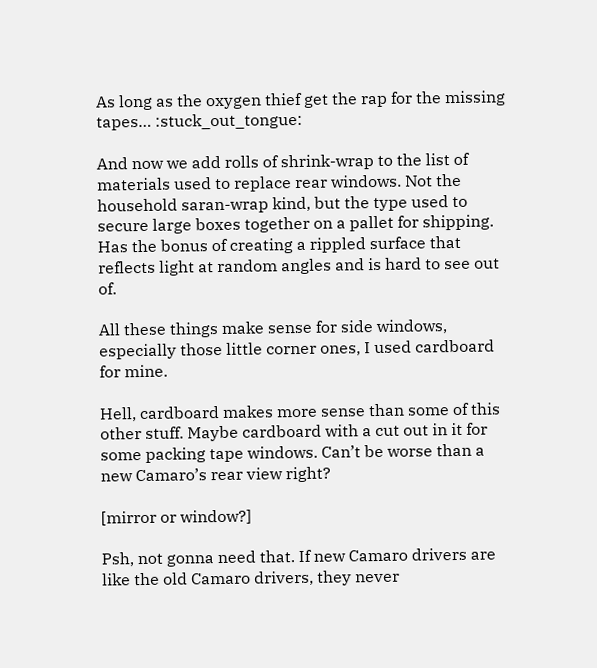As long as the oxygen thief get the rap for the missing tapes… :stuck_out_tongue:

And now we add rolls of shrink-wrap to the list of materials used to replace rear windows. Not the household saran-wrap kind, but the type used to secure large boxes together on a pallet for shipping. Has the bonus of creating a rippled surface that reflects light at random angles and is hard to see out of.

All these things make sense for side windows, especially those little corner ones, I used cardboard for mine.

Hell, cardboard makes more sense than some of this other stuff. Maybe cardboard with a cut out in it for some packing tape windows. Can’t be worse than a new Camaro’s rear view right?

[mirror or window?]

Psh, not gonna need that. If new Camaro drivers are like the old Camaro drivers, they never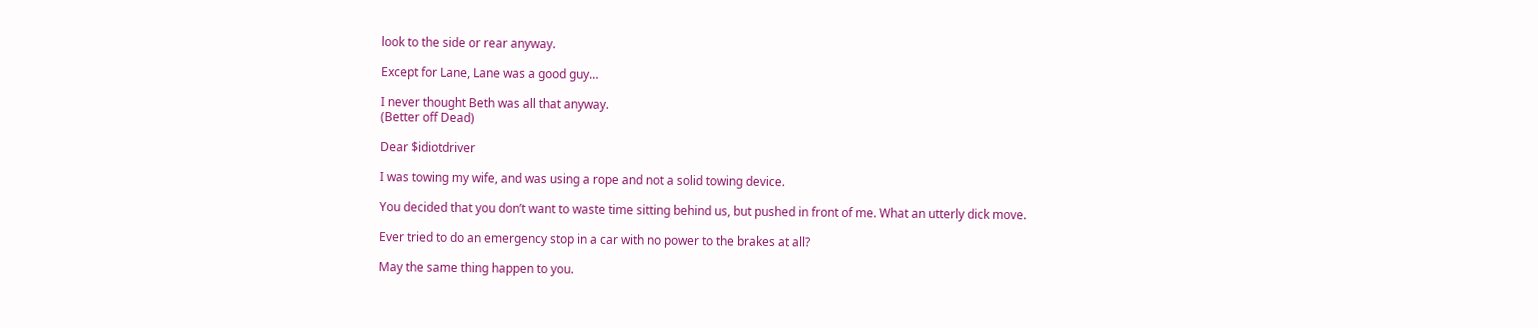look to the side or rear anyway.

Except for Lane, Lane was a good guy…

I never thought Beth was all that anyway.
(Better off Dead)

Dear $idiotdriver

I was towing my wife, and was using a rope and not a solid towing device.

You decided that you don’t want to waste time sitting behind us, but pushed in front of me. What an utterly dick move.

Ever tried to do an emergency stop in a car with no power to the brakes at all?

May the same thing happen to you.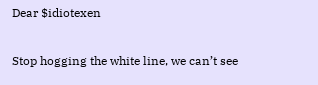Dear $idiotexen

Stop hogging the white line, we can’t see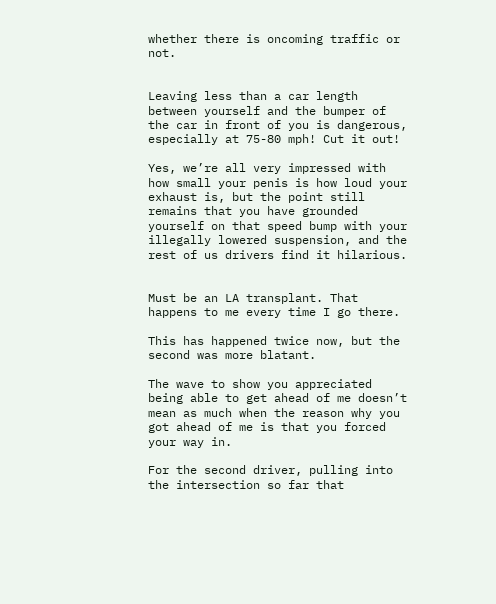whether there is oncoming traffic or not.


Leaving less than a car length between yourself and the bumper of the car in front of you is dangerous, especially at 75-80 mph! Cut it out!

Yes, we’re all very impressed with how small your penis is how loud your exhaust is, but the point still remains that you have grounded yourself on that speed bump with your illegally lowered suspension, and the rest of us drivers find it hilarious.


Must be an LA transplant. That happens to me every time I go there.

This has happened twice now, but the second was more blatant.

The wave to show you appreciated being able to get ahead of me doesn’t mean as much when the reason why you got ahead of me is that you forced your way in.

For the second driver, pulling into the intersection so far that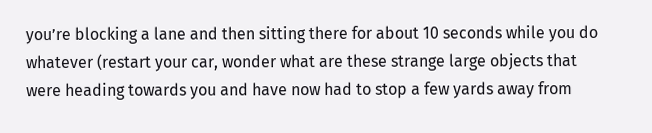you’re blocking a lane and then sitting there for about 10 seconds while you do whatever (restart your car, wonder what are these strange large objects that were heading towards you and have now had to stop a few yards away from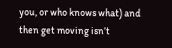you, or who knows what) and then get moving isn’t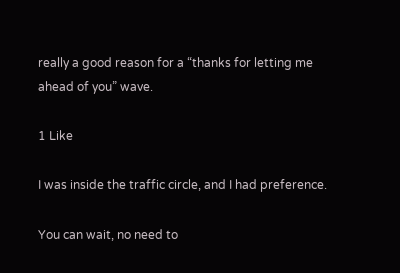really a good reason for a “thanks for letting me ahead of you” wave.

1 Like

I was inside the traffic circle, and I had preference.

You can wait, no need to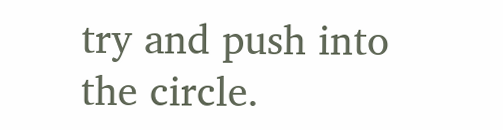try and push into the circle.